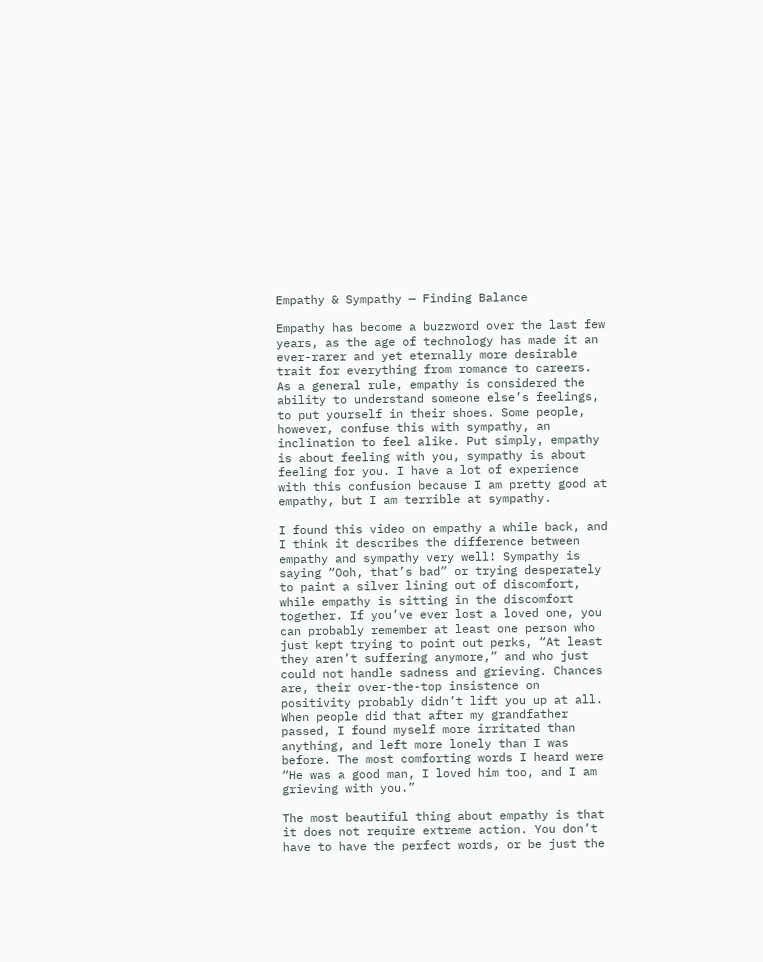Empathy & Sympathy — Finding Balance

Empathy has become a buzzword over the last few years, as the age of technology has made it an ever-rarer and yet eternally more desirable trait for everything from romance to careers. As a general rule, empathy is considered the ability to understand someone else’s feelings, to put yourself in their shoes. Some people, however, confuse this with sympathy, an inclination to feel alike. Put simply, empathy is about feeling with you, sympathy is about feeling for you. I have a lot of experience with this confusion because I am pretty good at empathy, but I am terrible at sympathy.

I found this video on empathy a while back, and I think it describes the difference between empathy and sympathy very well! Sympathy is saying “Ooh, that’s bad” or trying desperately to paint a silver lining out of discomfort, while empathy is sitting in the discomfort together. If you’ve ever lost a loved one, you can probably remember at least one person who just kept trying to point out perks, “At least they aren’t suffering anymore,” and who just could not handle sadness and grieving. Chances are, their over-the-top insistence on positivity probably didn’t lift you up at all. When people did that after my grandfather passed, I found myself more irritated than anything, and left more lonely than I was before. The most comforting words I heard were “He was a good man, I loved him too, and I am grieving with you.”

The most beautiful thing about empathy is that it does not require extreme action. You don’t have to have the perfect words, or be just the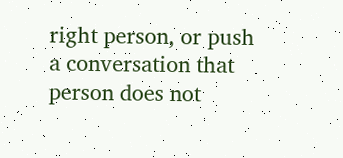right person, or push a conversation that person does not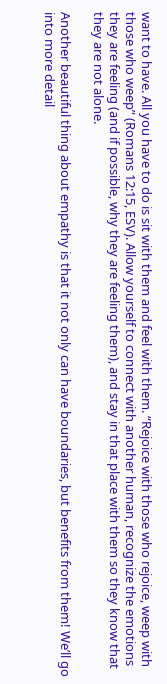want to have. All you have to do is sit with them and feel with them. “Rejoice with those who rejoice, weep with those who weep” (Romans 12:15, ESV). Allow yourself to connect with another human, recognize the emotions they are feeling (and if possible, why they are feeling them), and stay in that place with them so they know that they are not alone.

Another beautiful thing about empathy is that it not only can have boundaries, but benefits from them! We’ll go into more detail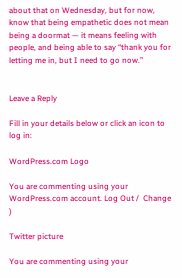about that on Wednesday, but for now, know that being empathetic does not mean being a doormat — it means feeling with people, and being able to say “thank you for letting me in, but I need to go now.”


Leave a Reply

Fill in your details below or click an icon to log in:

WordPress.com Logo

You are commenting using your WordPress.com account. Log Out /  Change )

Twitter picture

You are commenting using your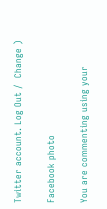Twitter account. Log Out /  Change )

Facebook photo

You are commenting using your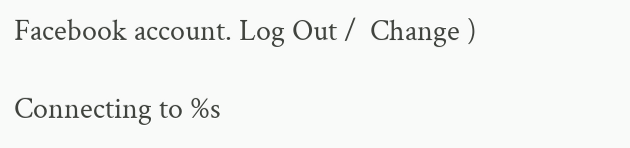Facebook account. Log Out /  Change )

Connecting to %s